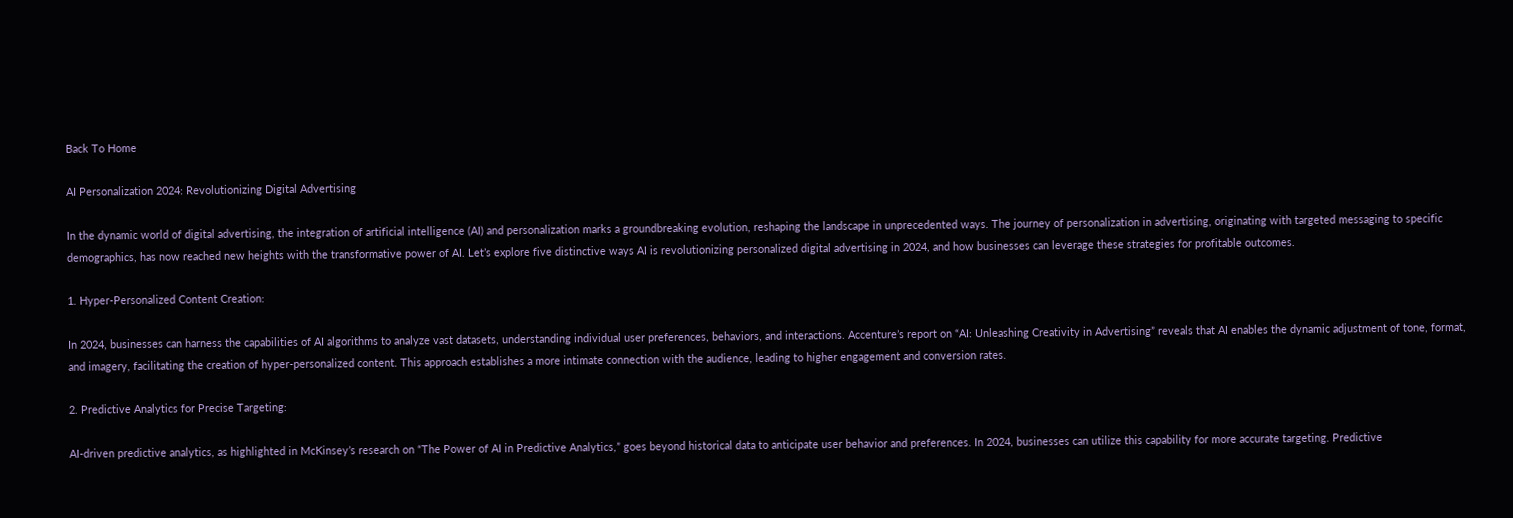Back To Home

AI Personalization 2024: Revolutionizing Digital Advertising

In the dynamic world of digital advertising, the integration of artificial intelligence (AI) and personalization marks a groundbreaking evolution, reshaping the landscape in unprecedented ways. The journey of personalization in advertising, originating with targeted messaging to specific demographics, has now reached new heights with the transformative power of AI. Let’s explore five distinctive ways AI is revolutionizing personalized digital advertising in 2024, and how businesses can leverage these strategies for profitable outcomes.

1. Hyper-Personalized Content Creation:

In 2024, businesses can harness the capabilities of AI algorithms to analyze vast datasets, understanding individual user preferences, behaviors, and interactions. Accenture’s report on “AI: Unleashing Creativity in Advertising” reveals that AI enables the dynamic adjustment of tone, format, and imagery, facilitating the creation of hyper-personalized content. This approach establishes a more intimate connection with the audience, leading to higher engagement and conversion rates.

2. Predictive Analytics for Precise Targeting:

AI-driven predictive analytics, as highlighted in McKinsey’s research on “The Power of AI in Predictive Analytics,” goes beyond historical data to anticipate user behavior and preferences. In 2024, businesses can utilize this capability for more accurate targeting. Predictive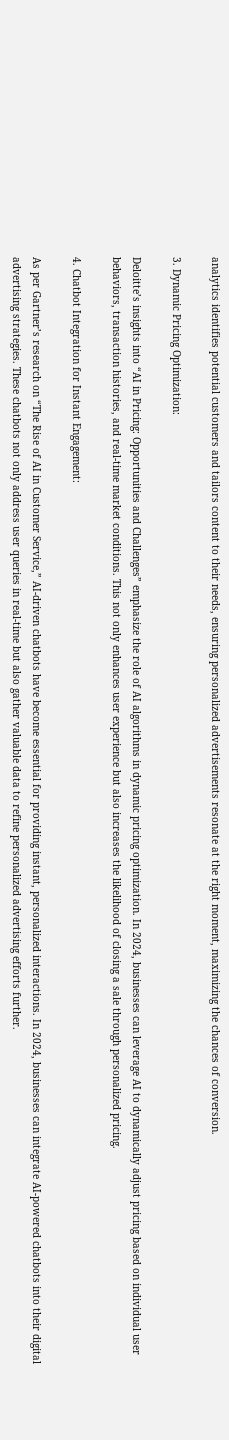analytics identifies potential customers and tailors content to their needs, ensuring personalized advertisements resonate at the right moment, maximizing the chances of conversion.

3. Dynamic Pricing Optimization:

Deloitte’s insights into “AI in Pricing: Opportunities and Challenges” emphasize the role of AI algorithms in dynamic pricing optimization. In 2024, businesses can leverage AI to dynamically adjust pricing based on individual user behaviors, transaction histories, and real-time market conditions. This not only enhances user experience but also increases the likelihood of closing a sale through personalized pricing.

4. Chatbot Integration for Instant Engagement:

As per Gartner’s research on “The Rise of AI in Customer Service,” AI-driven chatbots have become essential for providing instant, personalized interactions. In 2024, businesses can integrate AI-powered chatbots into their digital advertising strategies. These chatbots not only address user queries in real-time but also gather valuable data to refine personalized advertising efforts further.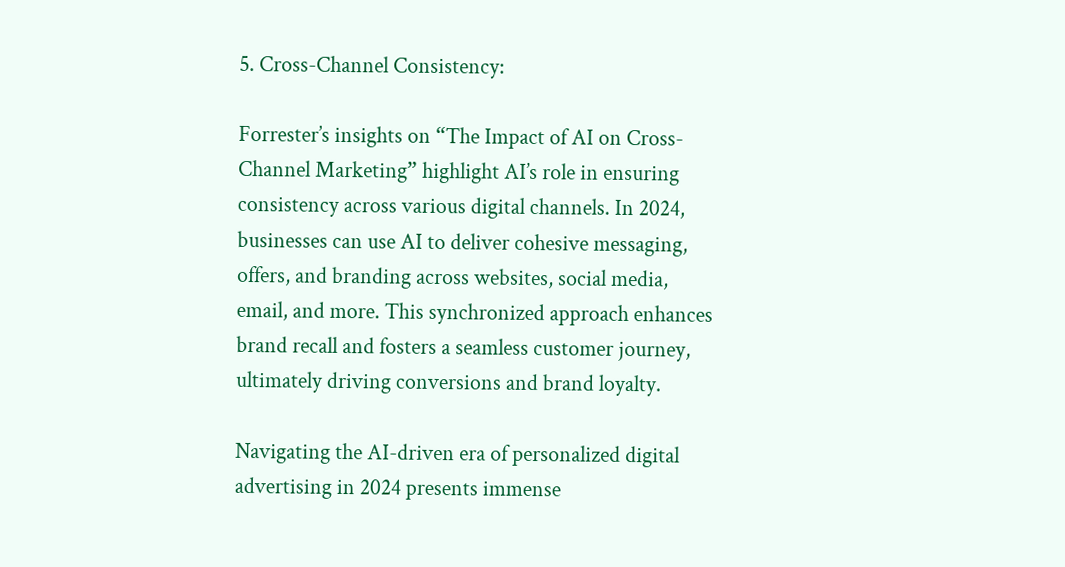5. Cross-Channel Consistency:

Forrester’s insights on “The Impact of AI on Cross-Channel Marketing” highlight AI’s role in ensuring consistency across various digital channels. In 2024, businesses can use AI to deliver cohesive messaging, offers, and branding across websites, social media, email, and more. This synchronized approach enhances brand recall and fosters a seamless customer journey, ultimately driving conversions and brand loyalty.

Navigating the AI-driven era of personalized digital advertising in 2024 presents immense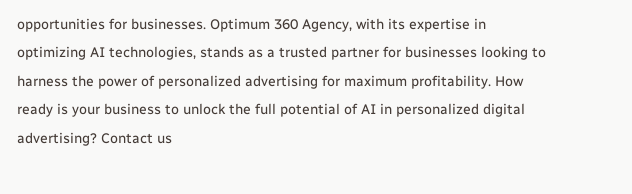opportunities for businesses. Optimum 360 Agency, with its expertise in optimizing AI technologies, stands as a trusted partner for businesses looking to harness the power of personalized advertising for maximum profitability. How ready is your business to unlock the full potential of AI in personalized digital advertising? Contact us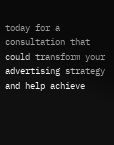today for a consultation that could transform your advertising strategy and help achieve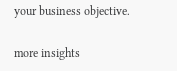your business objective.

more insights